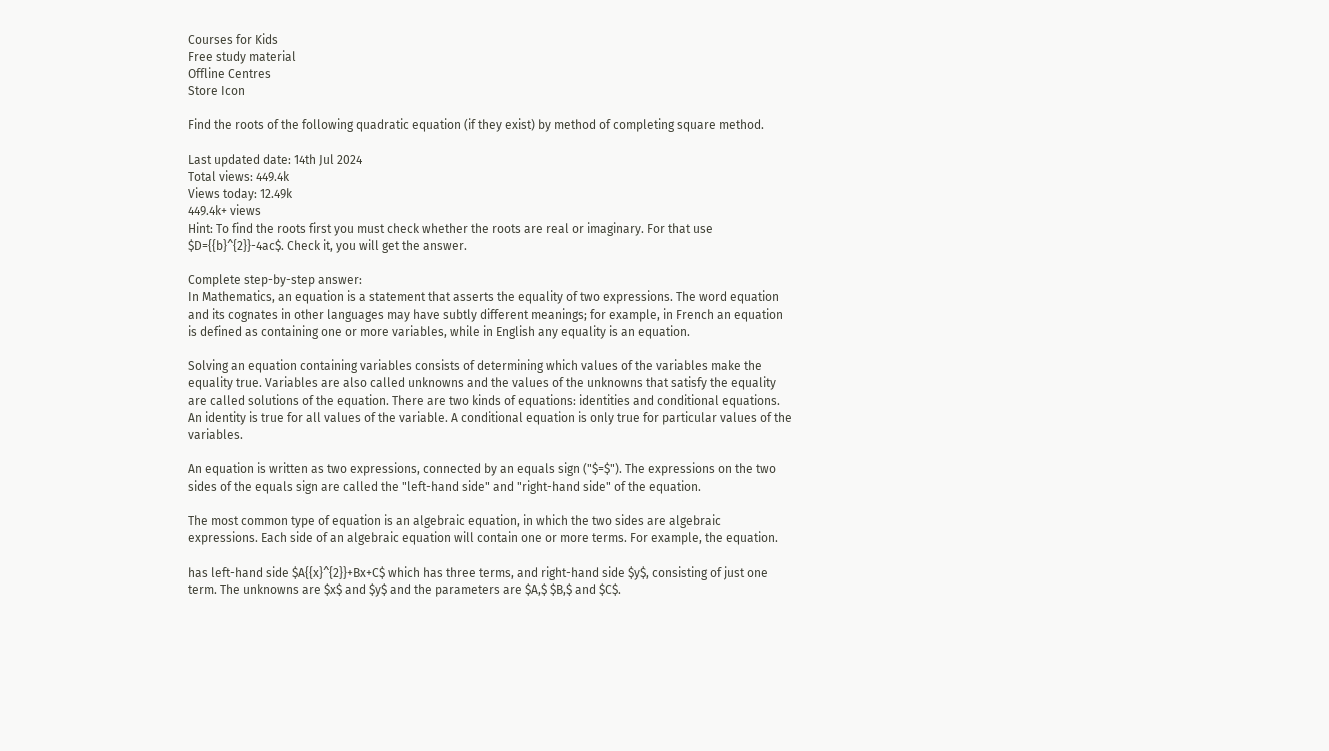Courses for Kids
Free study material
Offline Centres
Store Icon

Find the roots of the following quadratic equation (if they exist) by method of completing square method.

Last updated date: 14th Jul 2024
Total views: 449.4k
Views today: 12.49k
449.4k+ views
Hint: To find the roots first you must check whether the roots are real or imaginary. For that use $D={{b}^{2}}-4ac$. Check it, you will get the answer.

Complete step-by-step answer:
In Mathematics, an equation is a statement that asserts the equality of two expressions. The word equation and its cognates in other languages may have subtly different meanings; for example, in French an equation is defined as containing one or more variables, while in English any equality is an equation.

Solving an equation containing variables consists of determining which values of the variables make the equality true. Variables are also called unknowns and the values of the unknowns that satisfy the equality are called solutions of the equation. There are two kinds of equations: identities and conditional equations. An identity is true for all values of the variable. A conditional equation is only true for particular values of the variables.

An equation is written as two expressions, connected by an equals sign ("$=$"). The expressions on the two sides of the equals sign are called the "left-hand side" and "right-hand side" of the equation.

The most common type of equation is an algebraic equation, in which the two sides are algebraic expressions. Each side of an algebraic equation will contain one or more terms. For example, the equation.

has left-hand side $A{{x}^{2}}+Bx+C$ which has three terms, and right-hand side $y$, consisting of just one term. The unknowns are $x$ and $y$ and the parameters are $A,$ $B,$ and $C$.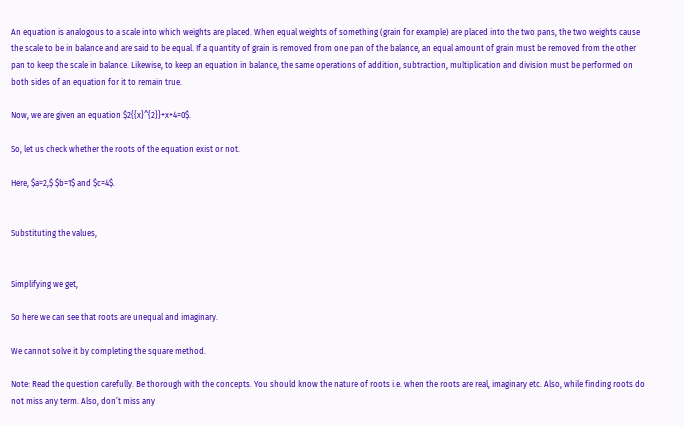An equation is analogous to a scale into which weights are placed. When equal weights of something (grain for example) are placed into the two pans, the two weights cause the scale to be in balance and are said to be equal. If a quantity of grain is removed from one pan of the balance, an equal amount of grain must be removed from the other pan to keep the scale in balance. Likewise, to keep an equation in balance, the same operations of addition, subtraction, multiplication and division must be performed on both sides of an equation for it to remain true.

Now, we are given an equation $2{{x}^{2}}+x+4=0$.

So, let us check whether the roots of the equation exist or not.

Here, $a=2,$ $b=1$ and $c=4$.


Substituting the values,


Simplifying we get,

So here we can see that roots are unequal and imaginary.

We cannot solve it by completing the square method.

Note: Read the question carefully. Be thorough with the concepts. You should know the nature of roots i.e. when the roots are real, imaginary etc. Also, while finding roots do not miss any term. Also, don’t miss any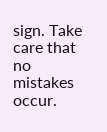sign. Take care that no mistakes occur.